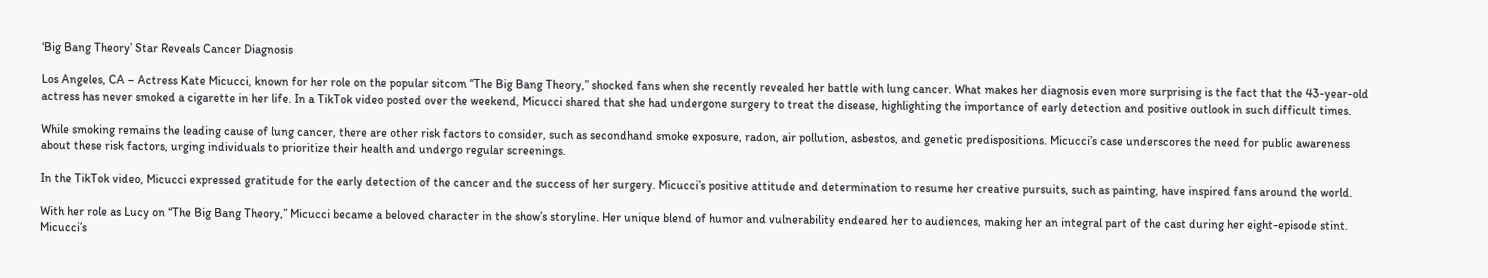‘Big Bang Theory’ Star Reveals Cancer Diagnosis

Los Angeles, CA – Actress Kate Micucci, known for her role on the popular sitcom “The Big Bang Theory,” shocked fans when she recently revealed her battle with lung cancer. What makes her diagnosis even more surprising is the fact that the 43-year-old actress has never smoked a cigarette in her life. In a TikTok video posted over the weekend, Micucci shared that she had undergone surgery to treat the disease, highlighting the importance of early detection and positive outlook in such difficult times.

While smoking remains the leading cause of lung cancer, there are other risk factors to consider, such as secondhand smoke exposure, radon, air pollution, asbestos, and genetic predispositions. Micucci’s case underscores the need for public awareness about these risk factors, urging individuals to prioritize their health and undergo regular screenings.

In the TikTok video, Micucci expressed gratitude for the early detection of the cancer and the success of her surgery. Micucci’s positive attitude and determination to resume her creative pursuits, such as painting, have inspired fans around the world.

With her role as Lucy on “The Big Bang Theory,” Micucci became a beloved character in the show’s storyline. Her unique blend of humor and vulnerability endeared her to audiences, making her an integral part of the cast during her eight-episode stint. Micucci’s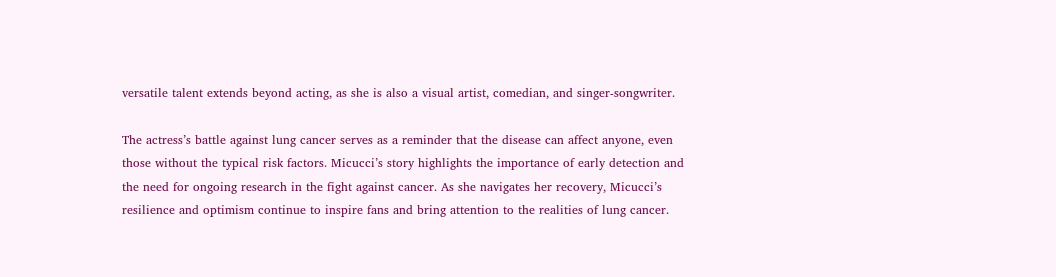versatile talent extends beyond acting, as she is also a visual artist, comedian, and singer-songwriter.

The actress’s battle against lung cancer serves as a reminder that the disease can affect anyone, even those without the typical risk factors. Micucci’s story highlights the importance of early detection and the need for ongoing research in the fight against cancer. As she navigates her recovery, Micucci’s resilience and optimism continue to inspire fans and bring attention to the realities of lung cancer.